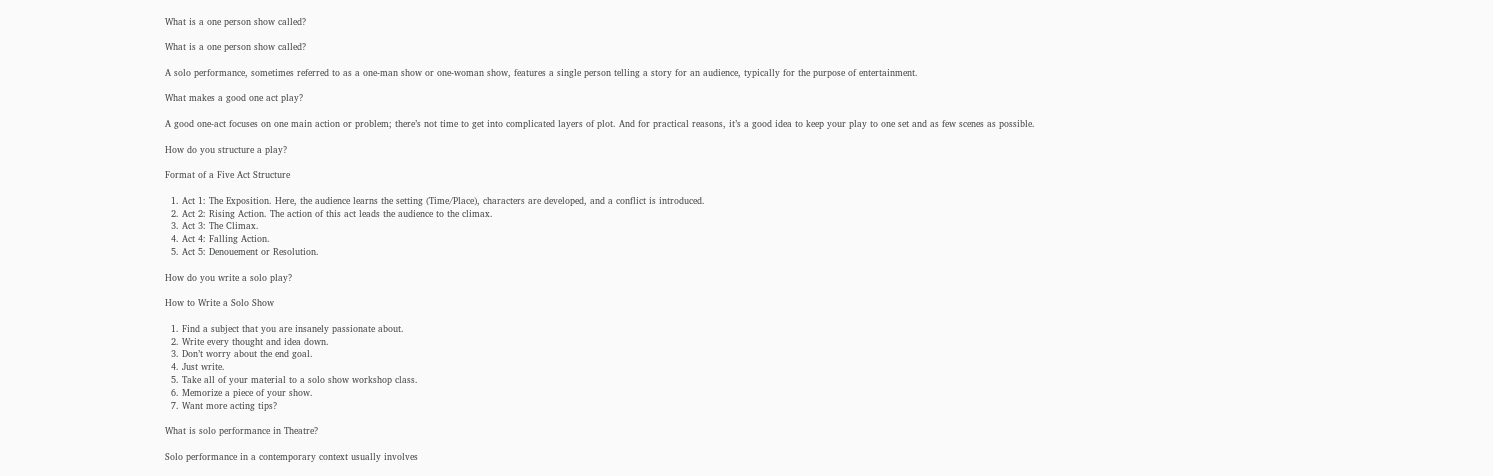What is a one person show called?

What is a one person show called?

A solo performance, sometimes referred to as a one-man show or one-woman show, features a single person telling a story for an audience, typically for the purpose of entertainment.

What makes a good one act play?

A good one-act focuses on one main action or problem; there’s not time to get into complicated layers of plot. And for practical reasons, it’s a good idea to keep your play to one set and as few scenes as possible.

How do you structure a play?

Format of a Five Act Structure

  1. Act 1: The Exposition. Here, the audience learns the setting (Time/Place), characters are developed, and a conflict is introduced.
  2. Act 2: Rising Action. The action of this act leads the audience to the climax.
  3. Act 3: The Climax.
  4. Act 4: Falling Action.
  5. Act 5: Denouement or Resolution.

How do you write a solo play?

How to Write a Solo Show

  1. Find a subject that you are insanely passionate about.
  2. Write every thought and idea down.
  3. Don’t worry about the end goal.
  4. Just write.
  5. Take all of your material to a solo show workshop class.
  6. Memorize a piece of your show.
  7. Want more acting tips?

What is solo performance in Theatre?

Solo performance in a contemporary context usually involves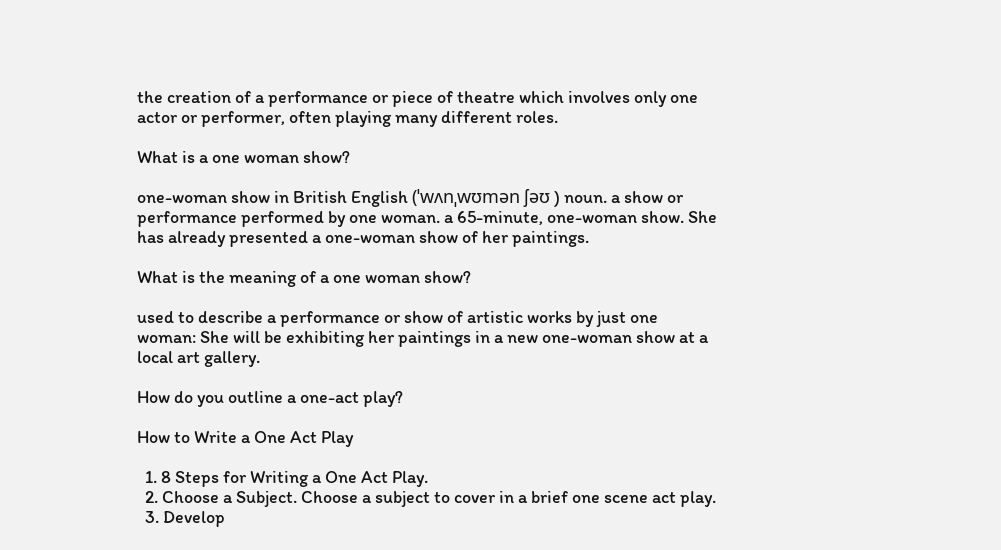the creation of a performance or piece of theatre which involves only one actor or performer, often playing many different roles.

What is a one woman show?

one-woman show in British English (ˈwʌnˌwʊmən ʃəʊ ) noun. a show or performance performed by one woman. a 65-minute, one-woman show. She has already presented a one-woman show of her paintings.

What is the meaning of a one woman show?

used to describe a performance or show of artistic works by just one woman: She will be exhibiting her paintings in a new one-woman show at a local art gallery.

How do you outline a one-act play?

How to Write a One Act Play

  1. 8 Steps for Writing a One Act Play.
  2. Choose a Subject. Choose a subject to cover in a brief one scene act play.
  3. Develop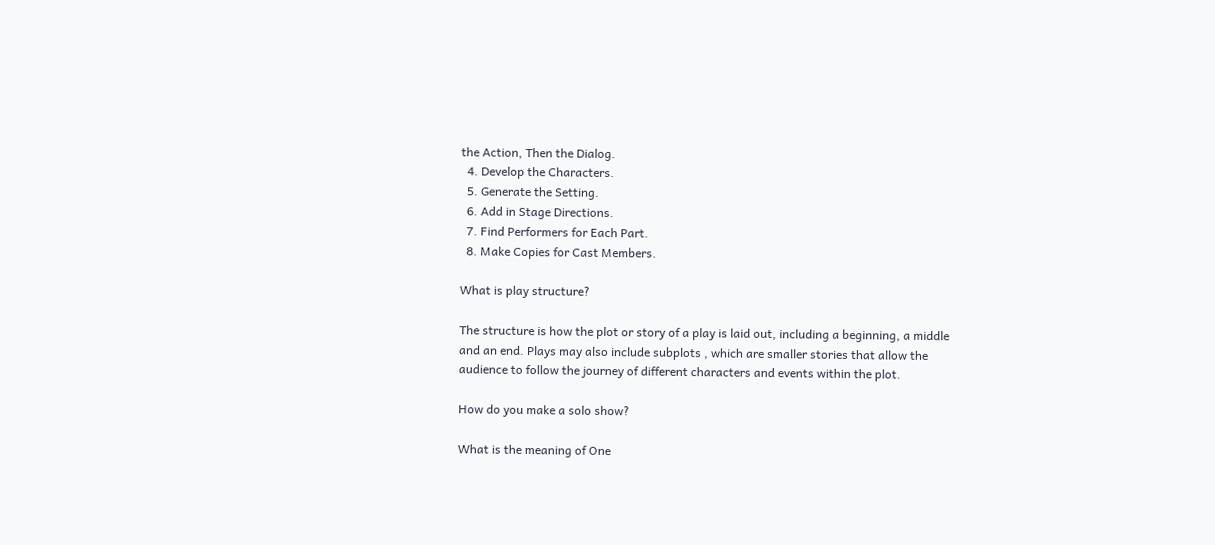the Action, Then the Dialog.
  4. Develop the Characters.
  5. Generate the Setting.
  6. Add in Stage Directions.
  7. Find Performers for Each Part.
  8. Make Copies for Cast Members.

What is play structure?

The structure is how the plot or story of a play is laid out, including a beginning, a middle and an end. Plays may also include subplots , which are smaller stories that allow the audience to follow the journey of different characters and events within the plot.

How do you make a solo show?

What is the meaning of One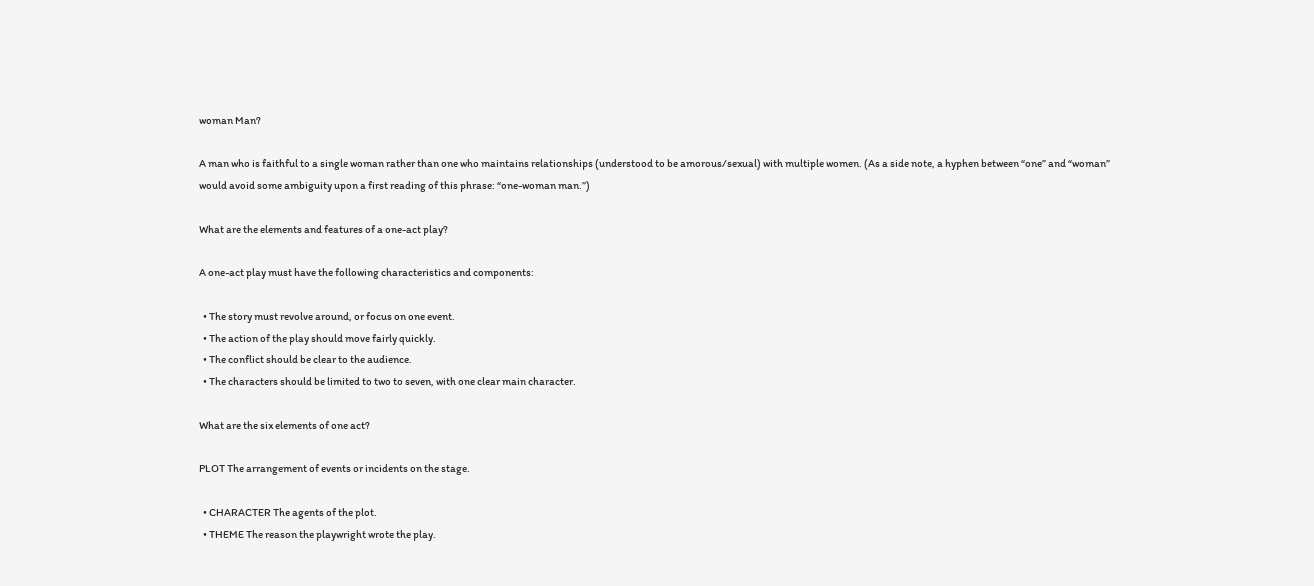woman Man?

A man who is faithful to a single woman rather than one who maintains relationships (understood to be amorous/sexual) with multiple women. (As a side note, a hyphen between “one” and “woman” would avoid some ambiguity upon a first reading of this phrase: “one-woman man.”)

What are the elements and features of a one-act play?

A one-act play must have the following characteristics and components:

  • The story must revolve around, or focus on one event.
  • The action of the play should move fairly quickly.
  • The conflict should be clear to the audience.
  • The characters should be limited to two to seven, with one clear main character.

What are the six elements of one act?

PLOT The arrangement of events or incidents on the stage.

  • CHARACTER The agents of the plot.
  • THEME The reason the playwright wrote the play.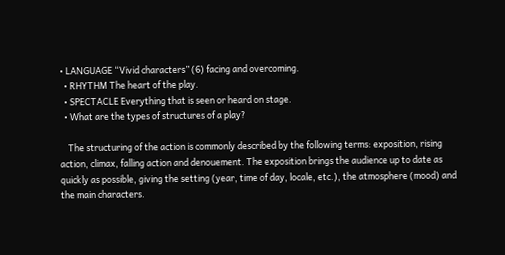• LANGUAGE “Vivid characters” (6) facing and overcoming.
  • RHYTHM The heart of the play.
  • SPECTACLE Everything that is seen or heard on stage.
  • What are the types of structures of a play?

    The structuring of the action is commonly described by the following terms: exposition, rising action, climax, falling action and denouement. The exposition brings the audience up to date as quickly as possible, giving the setting (year, time of day, locale, etc.), the atmosphere (mood) and the main characters.